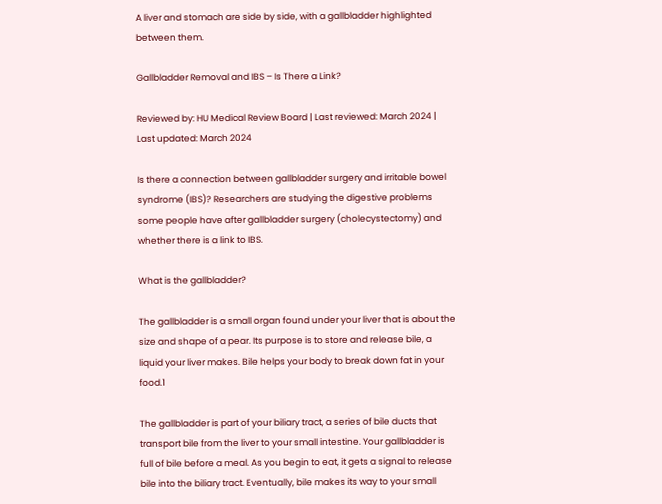A liver and stomach are side by side, with a gallbladder highlighted between them.

Gallbladder Removal and IBS – Is There a Link?

Reviewed by: HU Medical Review Board | Last reviewed: March 2024 | Last updated: March 2024

Is there a connection between gallbladder surgery and irritable bowel syndrome (IBS)? Researchers are studying the digestive problems some people have after gallbladder surgery (cholecystectomy) and whether there is a link to IBS.

What is the gallbladder?

The gallbladder is a small organ found under your liver that is about the size and shape of a pear. Its purpose is to store and release bile, a liquid your liver makes. Bile helps your body to break down fat in your food.1

The gallbladder is part of your biliary tract, a series of bile ducts that transport bile from the liver to your small intestine. Your gallbladder is full of bile before a meal. As you begin to eat, it gets a signal to release bile into the biliary tract. Eventually, bile makes its way to your small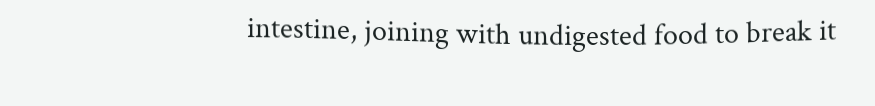intestine, joining with undigested food to break it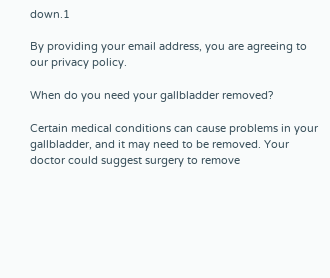down.1

By providing your email address, you are agreeing to our privacy policy.

When do you need your gallbladder removed?

Certain medical conditions can cause problems in your gallbladder, and it may need to be removed. Your doctor could suggest surgery to remove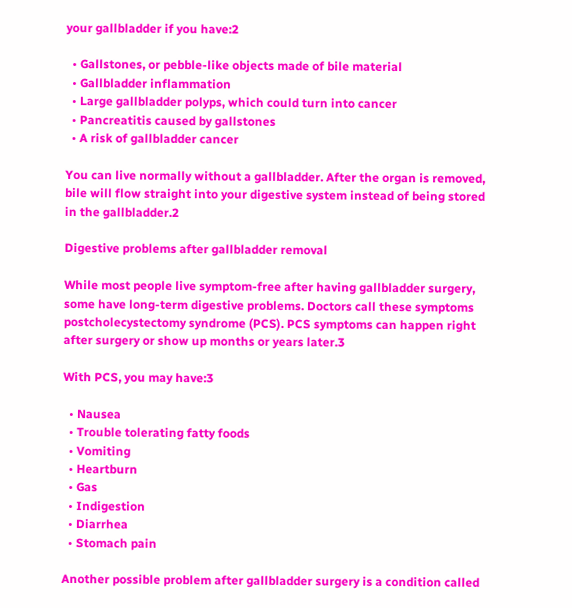your gallbladder if you have:2

  • Gallstones, or pebble-like objects made of bile material
  • Gallbladder inflammation
  • Large gallbladder polyps, which could turn into cancer
  • Pancreatitis caused by gallstones
  • A risk of gallbladder cancer

You can live normally without a gallbladder. After the organ is removed, bile will flow straight into your digestive system instead of being stored in the gallbladder.2

Digestive problems after gallbladder removal

While most people live symptom-free after having gallbladder surgery, some have long-term digestive problems. Doctors call these symptoms postcholecystectomy syndrome (PCS). PCS symptoms can happen right after surgery or show up months or years later.3

With PCS, you may have:3

  • Nausea
  • Trouble tolerating fatty foods
  • Vomiting
  • Heartburn
  • Gas
  • Indigestion
  • Diarrhea
  • Stomach pain

Another possible problem after gallbladder surgery is a condition called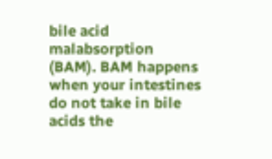bile acid malabsorption (BAM). BAM happens when your intestines do not take in bile acids the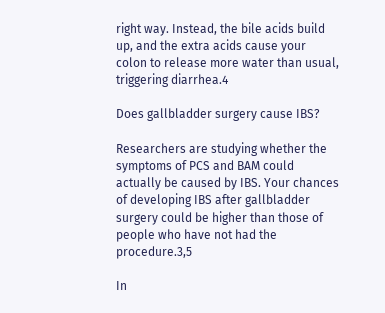right way. Instead, the bile acids build up, and the extra acids cause your colon to release more water than usual, triggering diarrhea.4

Does gallbladder surgery cause IBS?

Researchers are studying whether the symptoms of PCS and BAM could actually be caused by IBS. Your chances of developing IBS after gallbladder surgery could be higher than those of people who have not had the procedure.3,5

In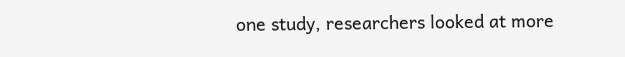one study, researchers looked at more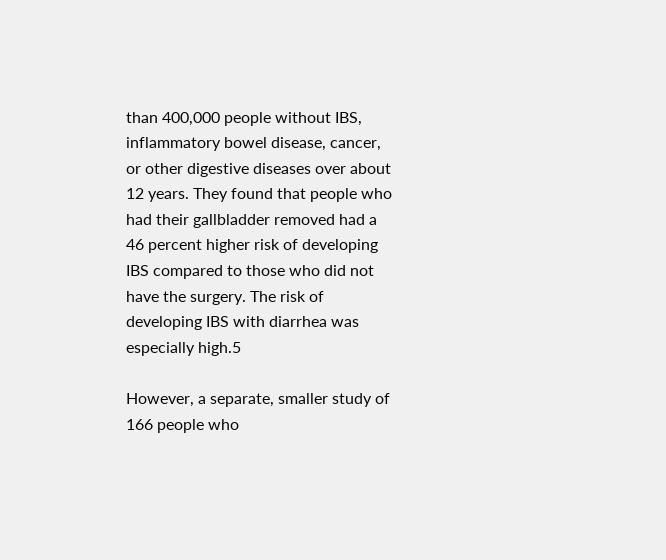than 400,000 people without IBS, inflammatory bowel disease, cancer, or other digestive diseases over about 12 years. They found that people who had their gallbladder removed had a 46 percent higher risk of developing IBS compared to those who did not have the surgery. The risk of developing IBS with diarrhea was especially high.5

However, a separate, smaller study of 166 people who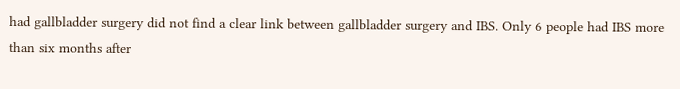had gallbladder surgery did not find a clear link between gallbladder surgery and IBS. Only 6 people had IBS more than six months after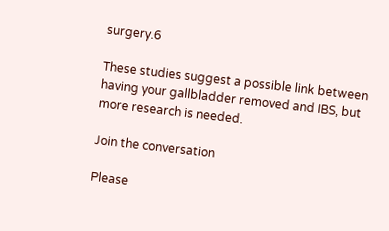surgery.6

These studies suggest a possible link between having your gallbladder removed and IBS, but more research is needed.

Join the conversation

Please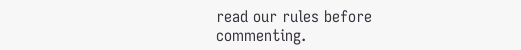read our rules before commenting.